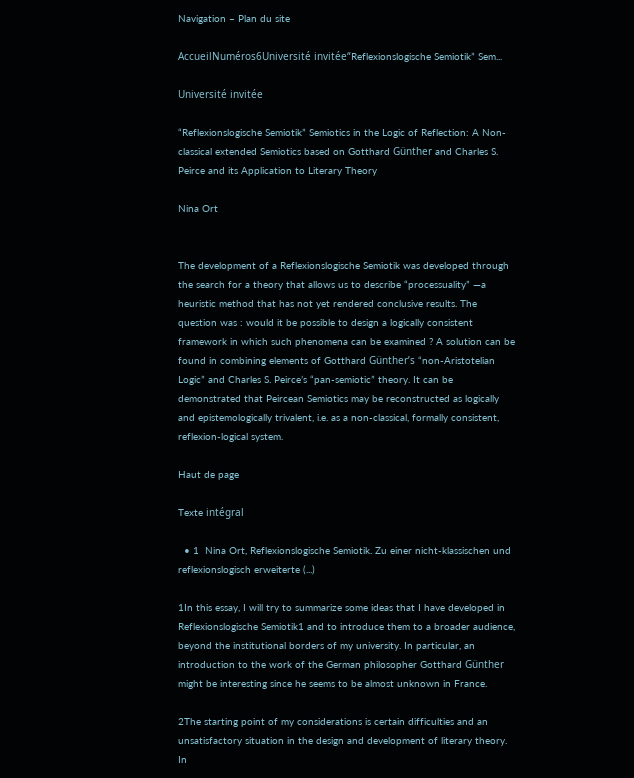Navigation – Plan du site

AccueilNuméros6Université invitée“Reflexionslogische Semiotik” Sem...

Université invitée

“Reflexionslogische Semiotik” Semiotics in the Logic of Reflection: A Non- classical extended Semiotics based on Gotthard Günther and Charles S. Peirce and its Application to Literary Theory

Nina Ort


The development of a Reflexionslogische Semiotik was developed through the search for a theory that allows us to describe “processuality” —a heuristic method that has not yet rendered conclusive results. The question was : would it be possible to design a logically consistent framework in which such phenomena can be examined ? A solution can be found in combining elements of Gotthard Günther’s “non-Aristotelian Logic” and Charles S. Peirce’s “pan-semiotic” theory. It can be demonstrated that Peircean Semiotics may be reconstructed as logically and epistemologically trivalent, i.e. as a non-classical, formally consistent, reflexion-logical system.

Haut de page

Texte intégral

  • 1  Nina Ort, Reflexionslogische Semiotik. Zu einer nicht-klassischen und reflexionslogisch erweiterte (...)

1In this essay, I will try to summarize some ideas that I have developed in Reflexionslogische Semiotik1 and to introduce them to a broader audience, beyond the institutional borders of my university. In particular, an introduction to the work of the German philosopher Gotthard Günther might be interesting since he seems to be almost unknown in France.

2The starting point of my considerations is certain difficulties and an unsatisfactory situation in the design and development of literary theory. In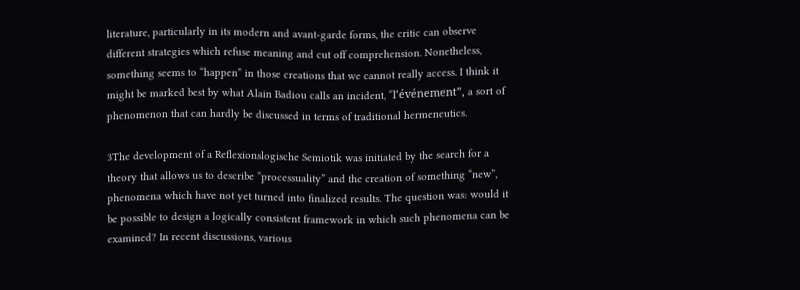literature, particularly in its modern and avant-garde forms, the critic can observe different strategies which refuse meaning and cut off comprehension. Nonetheless, something seems to “happen” in those creations that we cannot really access. I think it might be marked best by what Alain Badiou calls an incident, “l’événement”, a sort of phenomenon that can hardly be discussed in terms of traditional hermeneutics.

3The development of a Reflexionslogische Semiotik was initiated by the search for a theory that allows us to describe “processuality” and the creation of something “new”, phenomena which have not yet turned into finalized results. The question was: would it be possible to design a logically consistent framework in which such phenomena can be examined? In recent discussions, various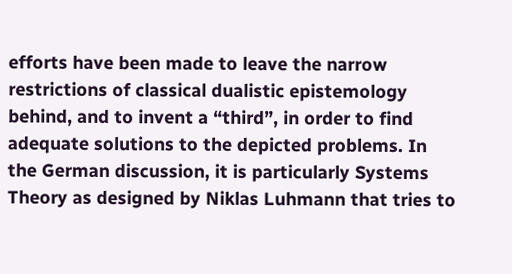efforts have been made to leave the narrow restrictions of classical dualistic epistemology behind, and to invent a “third”, in order to find adequate solutions to the depicted problems. In the German discussion, it is particularly Systems Theory as designed by Niklas Luhmann that tries to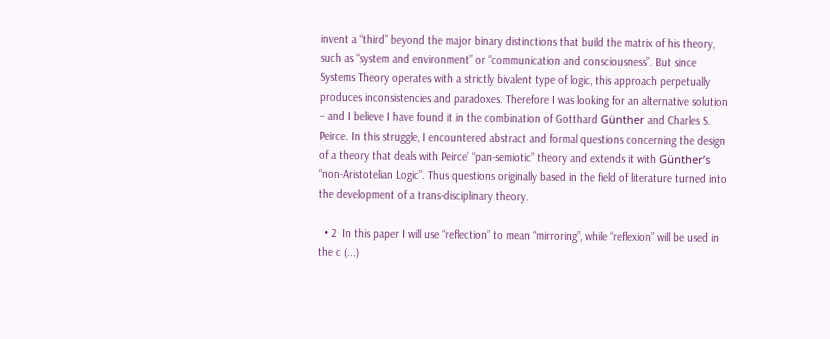invent a “third” beyond the major binary distinctions that build the matrix of his theory, such as “system and environment” or “communication and consciousness”. But since Systems Theory operates with a strictly bivalent type of logic, this approach perpetually produces inconsistencies and paradoxes. Therefore I was looking for an alternative solution – and I believe I have found it in the combination of Gotthard Günther and Charles S. Peirce. In this struggle, I encountered abstract and formal questions concerning the design of a theory that deals with Peirce’ “pan-semiotic” theory and extends it with Günther’s “non-Aristotelian Logic”. Thus questions originally based in the field of literature turned into the development of a trans-disciplinary theory.

  • 2  In this paper I will use “reflection” to mean “mirroring”, while “reflexion” will be used in the c (...)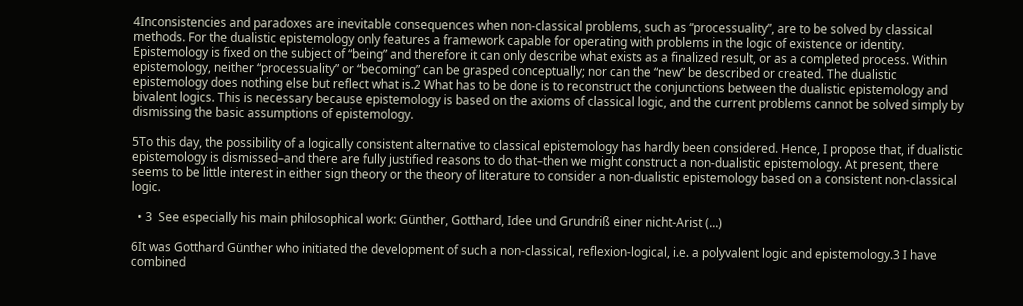4Inconsistencies and paradoxes are inevitable consequences when non-classical problems, such as “processuality”, are to be solved by classical methods. For the dualistic epistemology only features a framework capable for operating with problems in the logic of existence or identity. Epistemology is fixed on the subject of “being” and therefore it can only describe what exists as a finalized result, or as a completed process. Within epistemology, neither “processuality” or “becoming” can be grasped conceptually; nor can the “new” be described or created. The dualistic epistemology does nothing else but reflect what is.2 What has to be done is to reconstruct the conjunctions between the dualistic epistemology and bivalent logics. This is necessary because epistemology is based on the axioms of classical logic, and the current problems cannot be solved simply by dismissing the basic assumptions of epistemology.

5To this day, the possibility of a logically consistent alternative to classical epistemology has hardly been considered. Hence, I propose that, if dualistic epistemology is dismissed–and there are fully justified reasons to do that–then we might construct a non-dualistic epistemology. At present, there seems to be little interest in either sign theory or the theory of literature to consider a non-dualistic epistemology based on a consistent non-classical logic.

  • 3  See especially his main philosophical work: Günther, Gotthard, Idee und Grundriß einer nicht-Arist (...)

6It was Gotthard Günther who initiated the development of such a non-classical, reflexion-logical, i.e. a polyvalent logic and epistemology.3 I have combined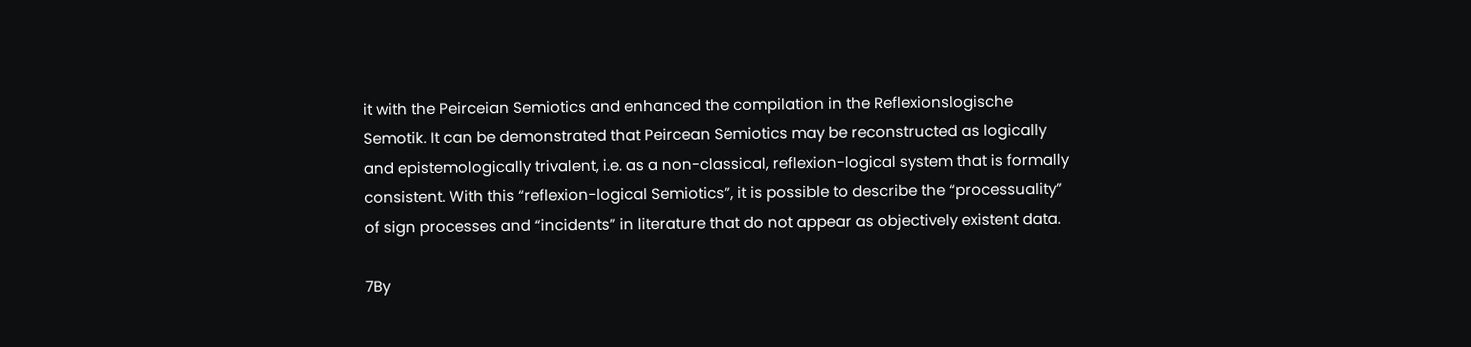it with the Peirceian Semiotics and enhanced the compilation in the Reflexionslogische Semotik. It can be demonstrated that Peircean Semiotics may be reconstructed as logically and epistemologically trivalent, i.e. as a non-classical, reflexion-logical system that is formally consistent. With this “reflexion-logical Semiotics”, it is possible to describe the “processuality” of sign processes and “incidents” in literature that do not appear as objectively existent data.

7By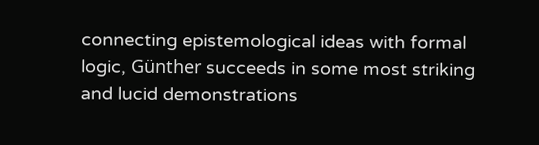connecting epistemological ideas with formal logic, Günther succeeds in some most striking and lucid demonstrations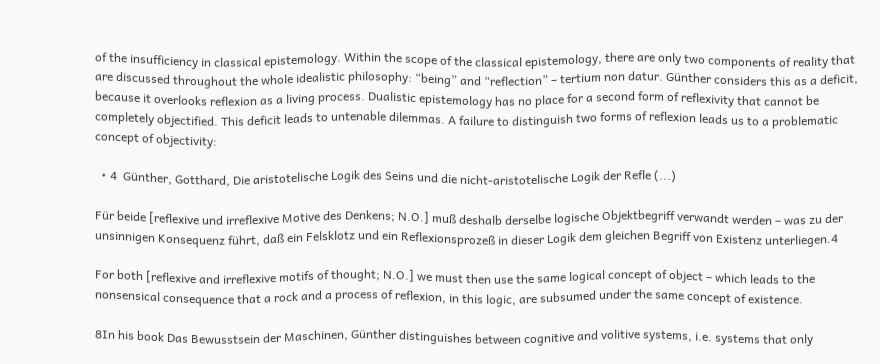of the insufficiency in classical epistemology. Within the scope of the classical epistemology, there are only two components of reality that are discussed throughout the whole idealistic philosophy: “being” and “reflection” – tertium non datur. Günther considers this as a deficit, because it overlooks reflexion as a living process. Dualistic epistemology has no place for a second form of reflexivity that cannot be completely objectified. This deficit leads to untenable dilemmas. A failure to distinguish two forms of reflexion leads us to a problematic concept of objectivity:

  • 4  Günther, Gotthard, Die aristotelische Logik des Seins und die nicht-aristotelische Logik der Refle (...)

Für beide [reflexive und irreflexive Motive des Denkens; N.O.] muß deshalb derselbe logische Objektbegriff verwandt werden – was zu der unsinnigen Konsequenz führt, daß ein Felsklotz und ein Reflexionsprozeß in dieser Logik dem gleichen Begriff von Existenz unterliegen.4

For both [reflexive and irreflexive motifs of thought; N.O.] we must then use the same logical concept of object – which leads to the nonsensical consequence that a rock and a process of reflexion, in this logic, are subsumed under the same concept of existence.

8In his book Das Bewusstsein der Maschinen, Günther distinguishes between cognitive and volitive systems, i.e. systems that only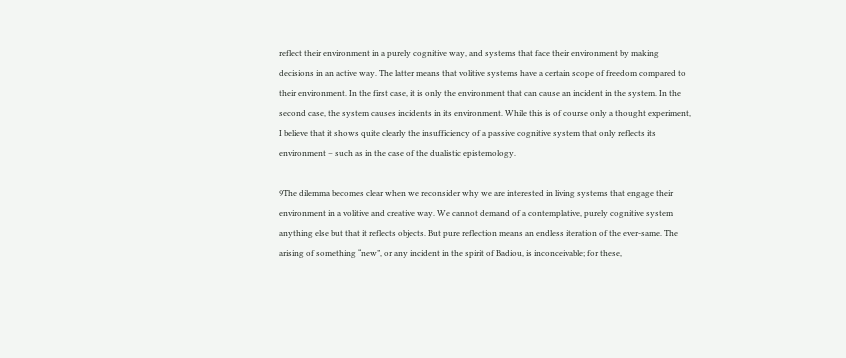reflect their environment in a purely cognitive way, and systems that face their environment by making decisions in an active way. The latter means that volitive systems have a certain scope of freedom compared to their environment. In the first case, it is only the environment that can cause an incident in the system. In the second case, the system causes incidents in its environment. While this is of course only a thought experiment, I believe that it shows quite clearly the insufficiency of a passive cognitive system that only reflects its environment – such as in the case of the dualistic epistemology.

9The dilemma becomes clear when we reconsider why we are interested in living systems that engage their environment in a volitive and creative way. We cannot demand of a contemplative, purely cognitive system anything else but that it reflects objects. But pure reflection means an endless iteration of the ever-same. The arising of something “new”, or any incident in the spirit of Badiou, is inconceivable; for these,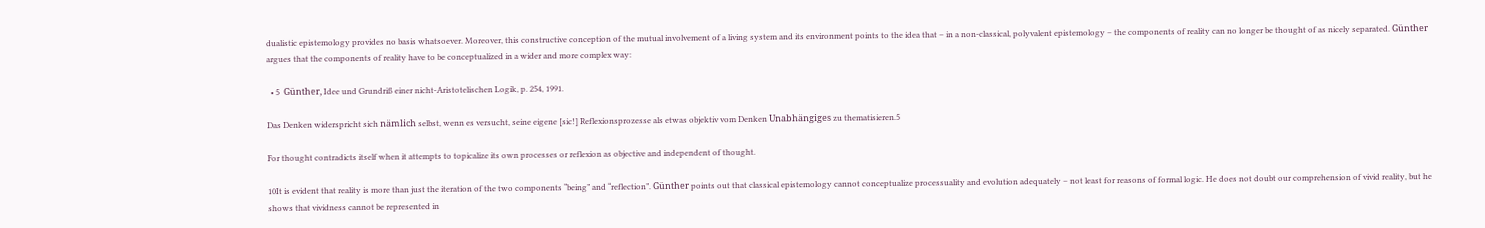dualistic epistemology provides no basis whatsoever. Moreover, this constructive conception of the mutual involvement of a living system and its environment points to the idea that – in a non-classical, polyvalent epistemology – the components of reality can no longer be thought of as nicely separated. Günther argues that the components of reality have to be conceptualized in a wider and more complex way:

  • 5  Günther, Idee und Grundriß einer nicht-Aristotelischen Logik, p. 254, 1991.

Das Denken widerspricht sich nämlich selbst, wenn es versucht, seine eigene [sic!] Reflexionsprozesse als etwas objektiv vom Denken Unabhängiges zu thematisieren.5

For thought contradicts itself when it attempts to topicalize its own processes or reflexion as objective and independent of thought.

10It is evident that reality is more than just the iteration of the two components “being” and “reflection”. Günther points out that classical epistemology cannot conceptualize processuality and evolution adequately – not least for reasons of formal logic. He does not doubt our comprehension of vivid reality, but he shows that vividness cannot be represented in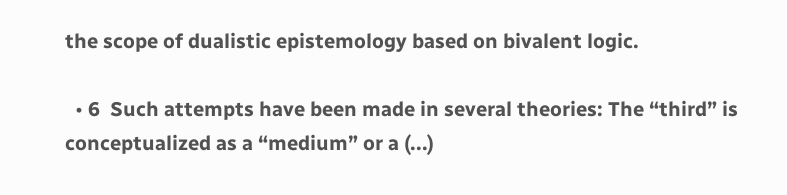the scope of dualistic epistemology based on bivalent logic.

  • 6  Such attempts have been made in several theories: The “third” is conceptualized as a “medium” or a (...)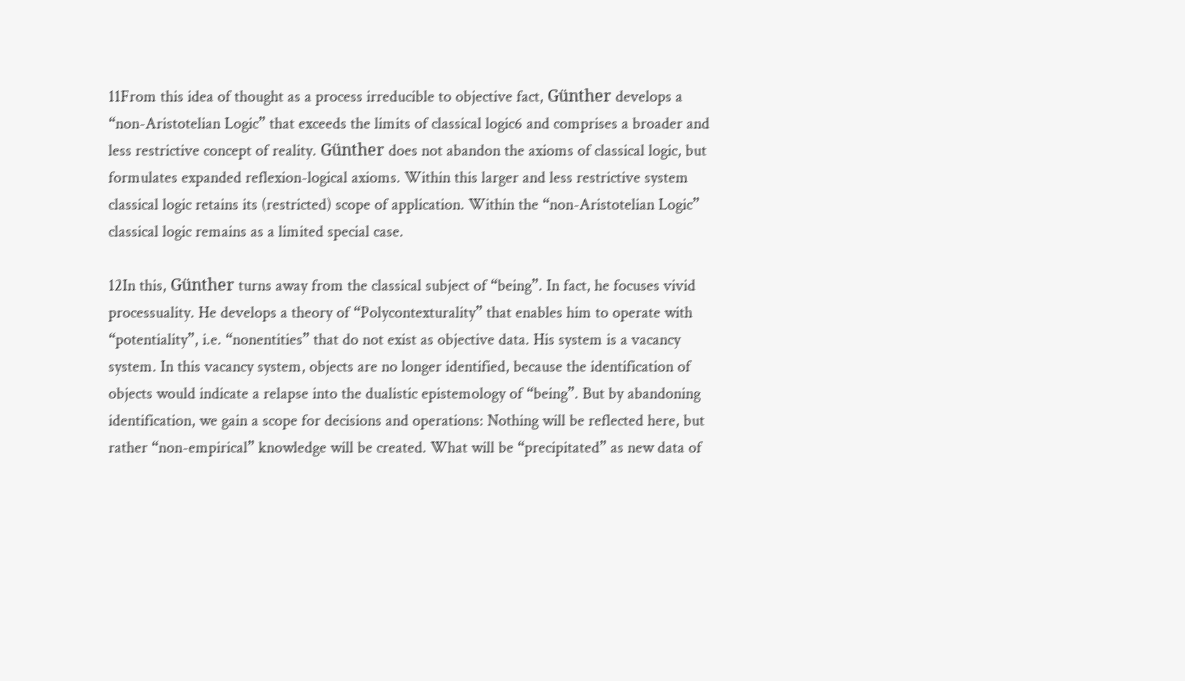11From this idea of thought as a process irreducible to objective fact, Günther develops a “non-Aristotelian Logic” that exceeds the limits of classical logic6 and comprises a broader and less restrictive concept of reality. Günther does not abandon the axioms of classical logic, but formulates expanded reflexion-logical axioms. Within this larger and less restrictive system classical logic retains its (restricted) scope of application. Within the “non-Aristotelian Logic” classical logic remains as a limited special case.

12In this, Günther turns away from the classical subject of “being”. In fact, he focuses vivid processuality. He develops a theory of “Polycontexturality” that enables him to operate with “potentiality”, i.e. “nonentities” that do not exist as objective data. His system is a vacancy system. In this vacancy system, objects are no longer identified, because the identification of objects would indicate a relapse into the dualistic epistemology of “being”. But by abandoning identification, we gain a scope for decisions and operations: Nothing will be reflected here, but rather “non-empirical” knowledge will be created. What will be “precipitated” as new data of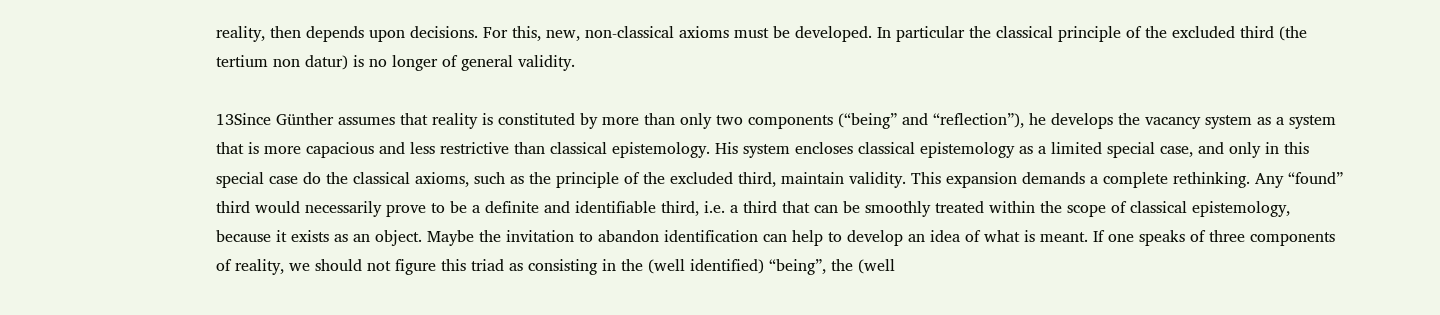reality, then depends upon decisions. For this, new, non-classical axioms must be developed. In particular the classical principle of the excluded third (the tertium non datur) is no longer of general validity.

13Since Günther assumes that reality is constituted by more than only two components (“being” and “reflection”), he develops the vacancy system as a system that is more capacious and less restrictive than classical epistemology. His system encloses classical epistemology as a limited special case, and only in this special case do the classical axioms, such as the principle of the excluded third, maintain validity. This expansion demands a complete rethinking. Any “found” third would necessarily prove to be a definite and identifiable third, i.e. a third that can be smoothly treated within the scope of classical epistemology, because it exists as an object. Maybe the invitation to abandon identification can help to develop an idea of what is meant. If one speaks of three components of reality, we should not figure this triad as consisting in the (well identified) “being”, the (well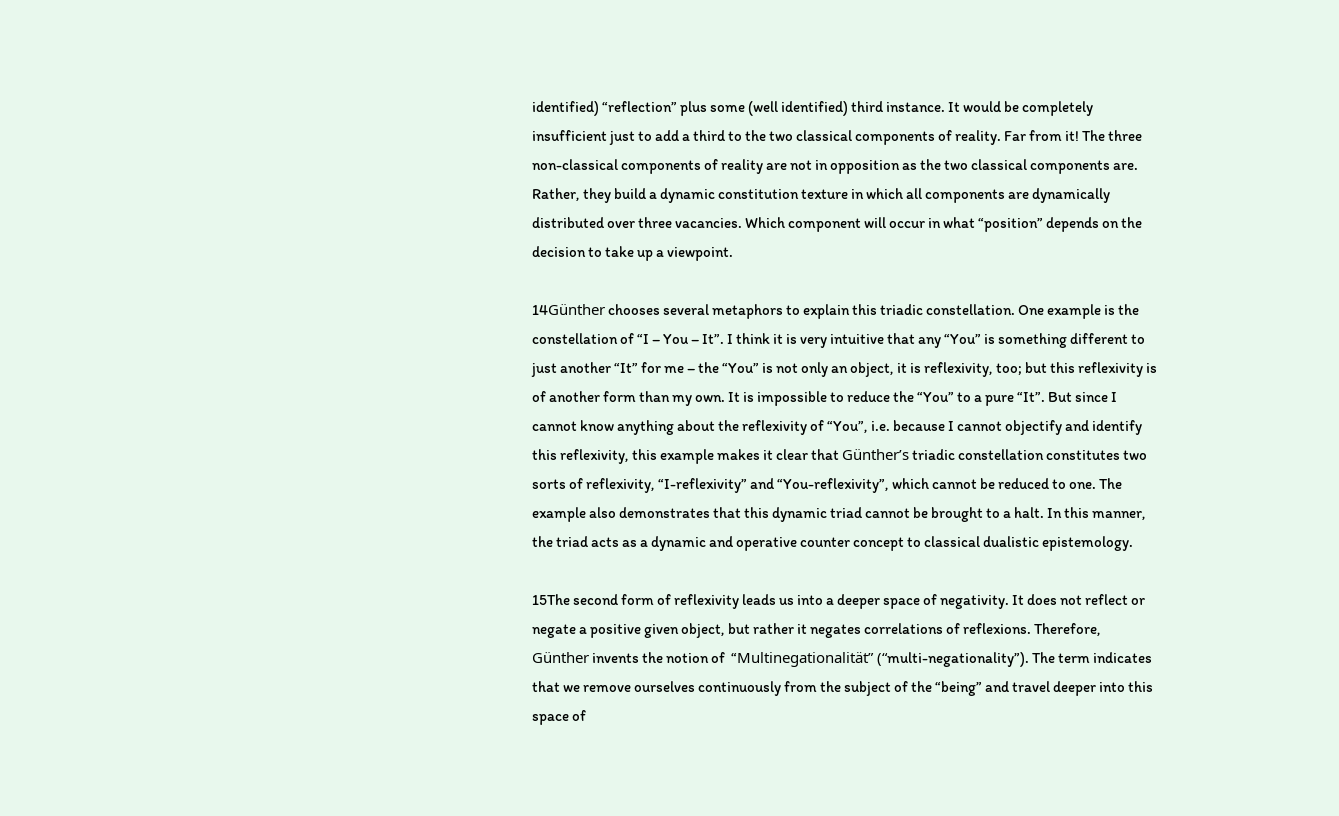identified) “reflection” plus some (well identified) third instance. It would be completely insufficient just to add a third to the two classical components of reality. Far from it! The three non-classical components of reality are not in opposition as the two classical components are. Rather, they build a dynamic constitution texture in which all components are dynamically distributed over three vacancies. Which component will occur in what “position” depends on the decision to take up a viewpoint.

14Günther chooses several metaphors to explain this triadic constellation. One example is the constellation of “I – You – It”. I think it is very intuitive that any “You” is something different to just another “It” for me – the “You” is not only an object, it is reflexivity, too; but this reflexivity is of another form than my own. It is impossible to reduce the “You” to a pure “It”. But since I cannot know anything about the reflexivity of “You”, i.e. because I cannot objectify and identify this reflexivity, this example makes it clear that Günther’s triadic constellation constitutes two sorts of reflexivity, “I-reflexivity” and “You-reflexivity”, which cannot be reduced to one. The example also demonstrates that this dynamic triad cannot be brought to a halt. In this manner, the triad acts as a dynamic and operative counter concept to classical dualistic epistemology.

15The second form of reflexivity leads us into a deeper space of negativity. It does not reflect or negate a positive given object, but rather it negates correlations of reflexions. Therefore, Günther invents the notion of  “Multinegationalität” (“multi-negationality”). The term indicates that we remove ourselves continuously from the subject of the “being” and travel deeper into this space of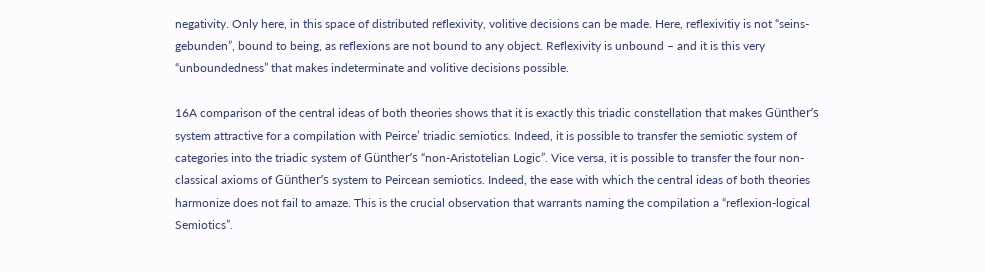negativity. Only here, in this space of distributed reflexivity, volitive decisions can be made. Here, reflexivitiy is not “seins-gebunden”, bound to being, as reflexions are not bound to any object. Reflexivity is unbound – and it is this very “unboundedness” that makes indeterminate and volitive decisions possible.

16A comparison of the central ideas of both theories shows that it is exactly this triadic constellation that makes Günther’s system attractive for a compilation with Peirce’ triadic semiotics. Indeed, it is possible to transfer the semiotic system of categories into the triadic system of Günther’s “non-Aristotelian Logic”. Vice versa, it is possible to transfer the four non-classical axioms of Günther’s system to Peircean semiotics. Indeed, the ease with which the central ideas of both theories harmonize does not fail to amaze. This is the crucial observation that warrants naming the compilation a “reflexion-logical Semiotics”.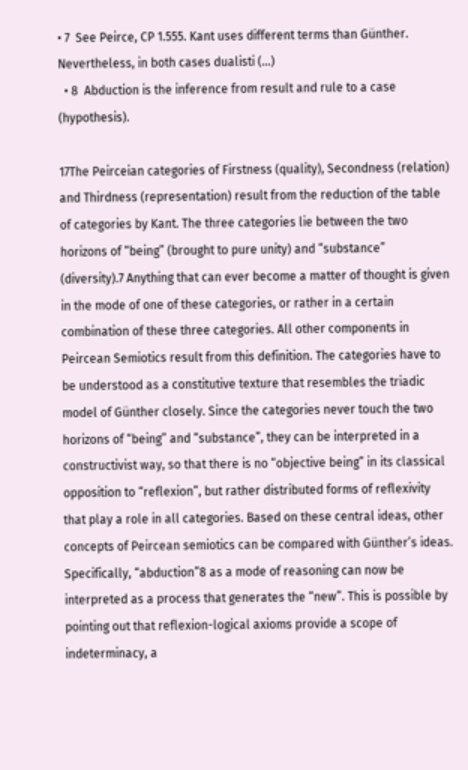• 7  See Peirce, CP 1.555. Kant uses different terms than Günther. Nevertheless, in both cases dualisti (...)
  • 8  Abduction is the inference from result and rule to a case (hypothesis).

17The Peirceian categories of Firstness (quality), Secondness (relation) and Thirdness (representation) result from the reduction of the table of categories by Kant. The three categories lie between the two horizons of “being” (brought to pure unity) and “substance” (diversity).7 Anything that can ever become a matter of thought is given in the mode of one of these categories, or rather in a certain combination of these three categories. All other components in Peircean Semiotics result from this definition. The categories have to be understood as a constitutive texture that resembles the triadic model of Günther closely. Since the categories never touch the two horizons of “being” and “substance”, they can be interpreted in a constructivist way, so that there is no “objective being” in its classical opposition to “reflexion”, but rather distributed forms of reflexivity that play a role in all categories. Based on these central ideas, other concepts of Peircean semiotics can be compared with Günther’s ideas. Specifically, “abduction”8 as a mode of reasoning can now be interpreted as a process that generates the “new”. This is possible by pointing out that reflexion-logical axioms provide a scope of indeterminacy, a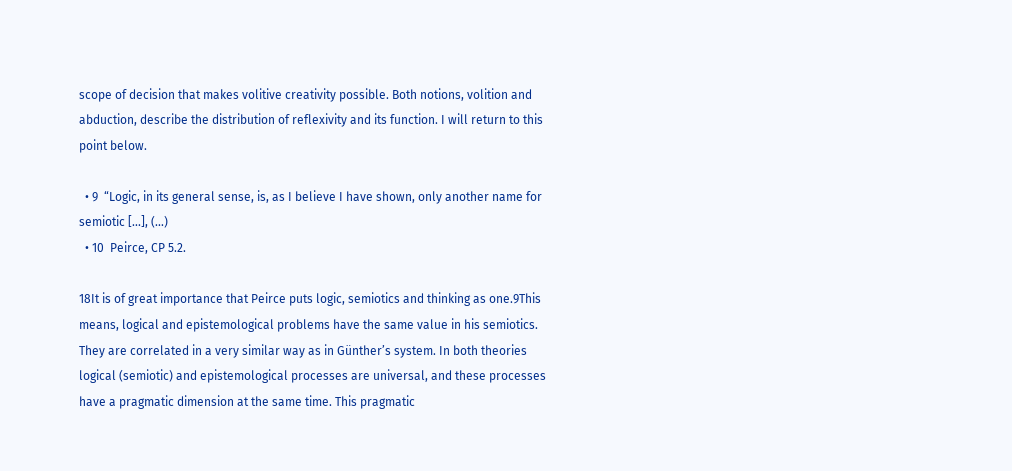scope of decision that makes volitive creativity possible. Both notions, volition and abduction, describe the distribution of reflexivity and its function. I will return to this point below.

  • 9  “Logic, in its general sense, is, as I believe I have shown, only another name for semiotic [...], (...)
  • 10  Peirce, CP 5.2.

18It is of great importance that Peirce puts logic, semiotics and thinking as one.9This means, logical and epistemological problems have the same value in his semiotics. They are correlated in a very similar way as in Günther’s system. In both theories logical (semiotic) and epistemological processes are universal, and these processes have a pragmatic dimension at the same time. This pragmatic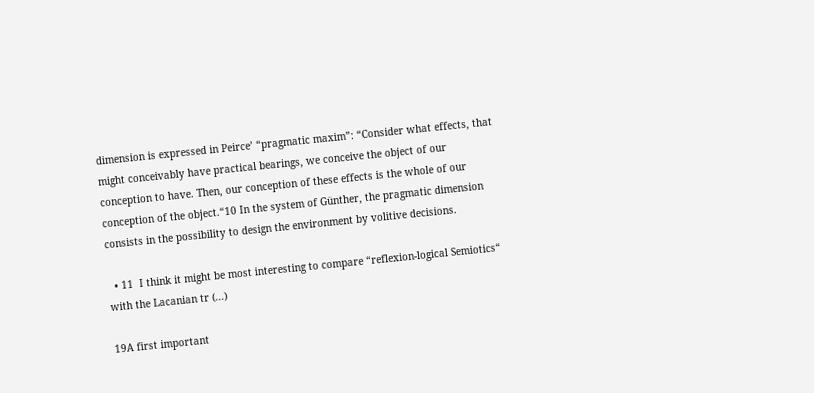dimension is expressed in Peirce’ “pragmatic maxim”: “Consider what effects, that might conceivably have practical bearings, we conceive the object of our conception to have. Then, our conception of these effects is the whole of our conception of the object.“10 In the system of Günther, the pragmatic dimension consists in the possibility to design the environment by volitive decisions.

  • 11  I think it might be most interesting to compare “reflexion-logical Semiotics“ with the Lacanian tr (...)

19A first important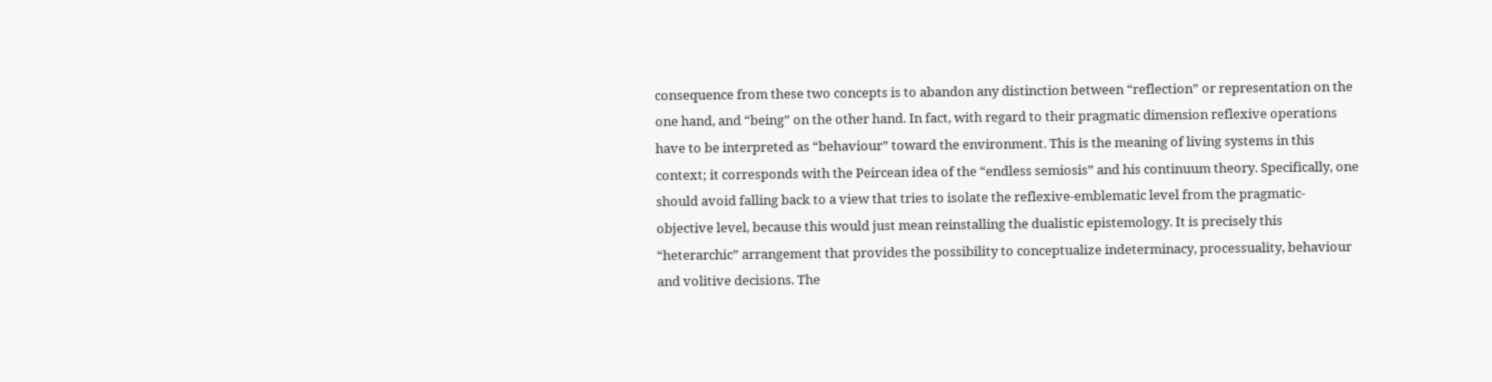consequence from these two concepts is to abandon any distinction between “reflection” or representation on the one hand, and “being” on the other hand. In fact, with regard to their pragmatic dimension reflexive operations have to be interpreted as “behaviour” toward the environment. This is the meaning of living systems in this context; it corresponds with the Peircean idea of the “endless semiosis” and his continuum theory. Specifically, one should avoid falling back to a view that tries to isolate the reflexive-emblematic level from the pragmatic-objective level, because this would just mean reinstalling the dualistic epistemology. It is precisely this “heterarchic” arrangement that provides the possibility to conceptualize indeterminacy, processuality, behaviour and volitive decisions. The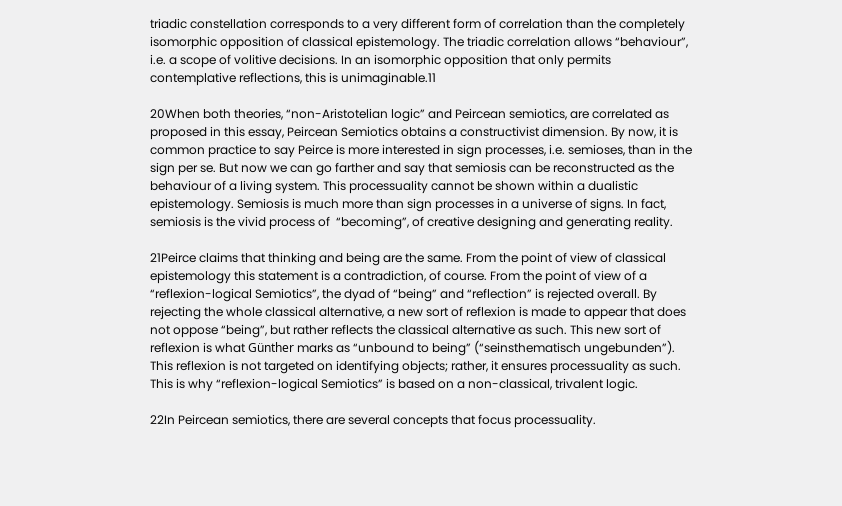triadic constellation corresponds to a very different form of correlation than the completely isomorphic opposition of classical epistemology. The triadic correlation allows “behaviour”, i.e. a scope of volitive decisions. In an isomorphic opposition that only permits contemplative reflections, this is unimaginable.11

20When both theories, “non-Aristotelian logic” and Peircean semiotics, are correlated as proposed in this essay, Peircean Semiotics obtains a constructivist dimension. By now, it is common practice to say Peirce is more interested in sign processes, i.e. semioses, than in the sign per se. But now we can go farther and say that semiosis can be reconstructed as the behaviour of a living system. This processuality cannot be shown within a dualistic epistemology. Semiosis is much more than sign processes in a universe of signs. In fact, semiosis is the vivid process of  “becoming”, of creative designing and generating reality.

21Peirce claims that thinking and being are the same. From the point of view of classical epistemology this statement is a contradiction, of course. From the point of view of a “reflexion-logical Semiotics”, the dyad of “being” and “reflection” is rejected overall. By rejecting the whole classical alternative, a new sort of reflexion is made to appear that does not oppose “being”, but rather reflects the classical alternative as such. This new sort of reflexion is what Günther marks as “unbound to being” (“seinsthematisch ungebunden”). This reflexion is not targeted on identifying objects; rather, it ensures processuality as such. This is why “reflexion-logical Semiotics” is based on a non-classical, trivalent logic.

22In Peircean semiotics, there are several concepts that focus processuality.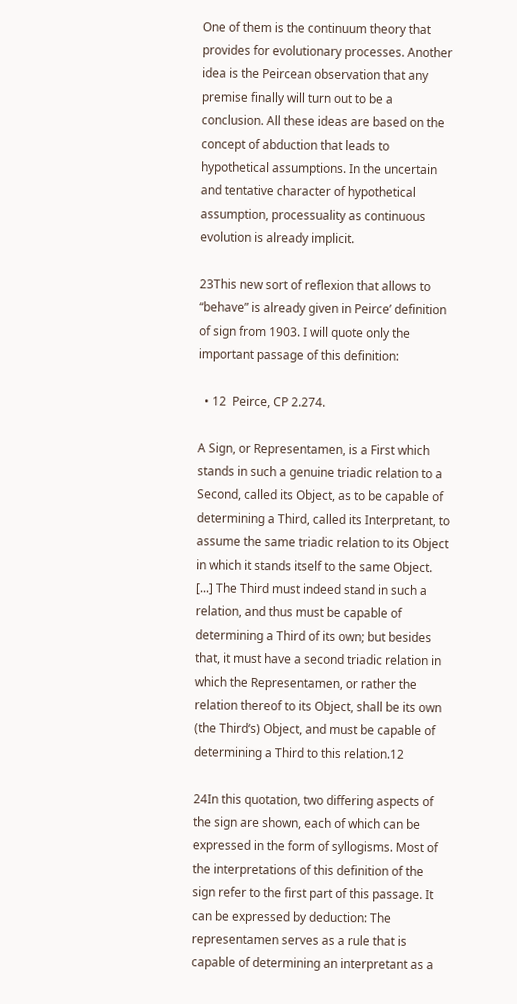One of them is the continuum theory that provides for evolutionary processes. Another idea is the Peircean observation that any premise finally will turn out to be a conclusion. All these ideas are based on the concept of abduction that leads to hypothetical assumptions. In the uncertain and tentative character of hypothetical assumption, processuality as continuous evolution is already implicit.

23This new sort of reflexion that allows to “behave” is already given in Peirce’ definition of sign from 1903. I will quote only the important passage of this definition:

  • 12  Peirce, CP 2.274.

A Sign, or Representamen, is a First which stands in such a genuine triadic relation to a Second, called its Object, as to be capable of determining a Third, called its Interpretant, to assume the same triadic relation to its Object in which it stands itself to the same Object. [...] The Third must indeed stand in such a relation, and thus must be capable of determining a Third of its own; but besides that, it must have a second triadic relation in which the Representamen, or rather the relation thereof to its Object, shall be its own (the Third‘s) Object, and must be capable of determining a Third to this relation.12

24In this quotation, two differing aspects of the sign are shown, each of which can be expressed in the form of syllogisms. Most of the interpretations of this definition of the sign refer to the first part of this passage. It can be expressed by deduction: The representamen serves as a rule that is capable of determining an interpretant as a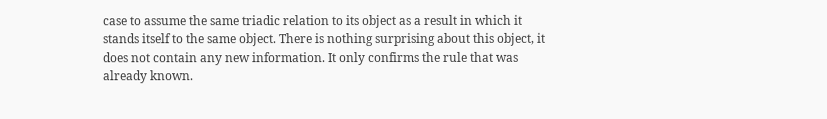case to assume the same triadic relation to its object as a result in which it stands itself to the same object. There is nothing surprising about this object, it does not contain any new information. It only confirms the rule that was already known.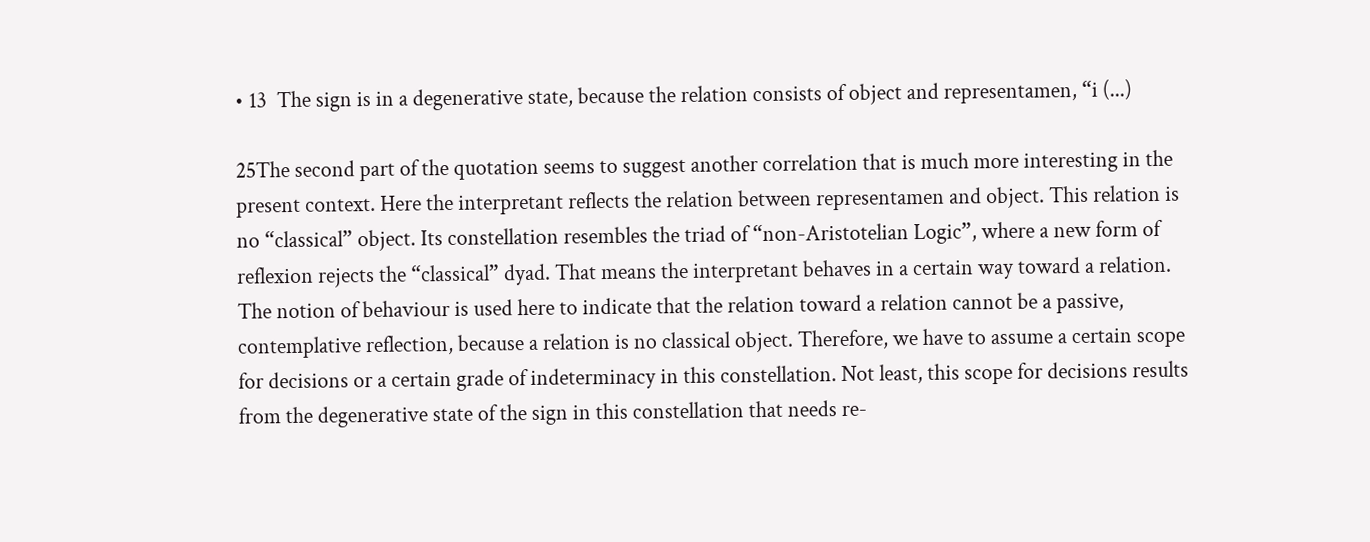• 13  The sign is in a degenerative state, because the relation consists of object and representamen, “i (...)

25The second part of the quotation seems to suggest another correlation that is much more interesting in the present context. Here the interpretant reflects the relation between representamen and object. This relation is no “classical” object. Its constellation resembles the triad of “non-Aristotelian Logic”, where a new form of reflexion rejects the “classical” dyad. That means the interpretant behaves in a certain way toward a relation. The notion of behaviour is used here to indicate that the relation toward a relation cannot be a passive, contemplative reflection, because a relation is no classical object. Therefore, we have to assume a certain scope for decisions or a certain grade of indeterminacy in this constellation. Not least, this scope for decisions results from the degenerative state of the sign in this constellation that needs re-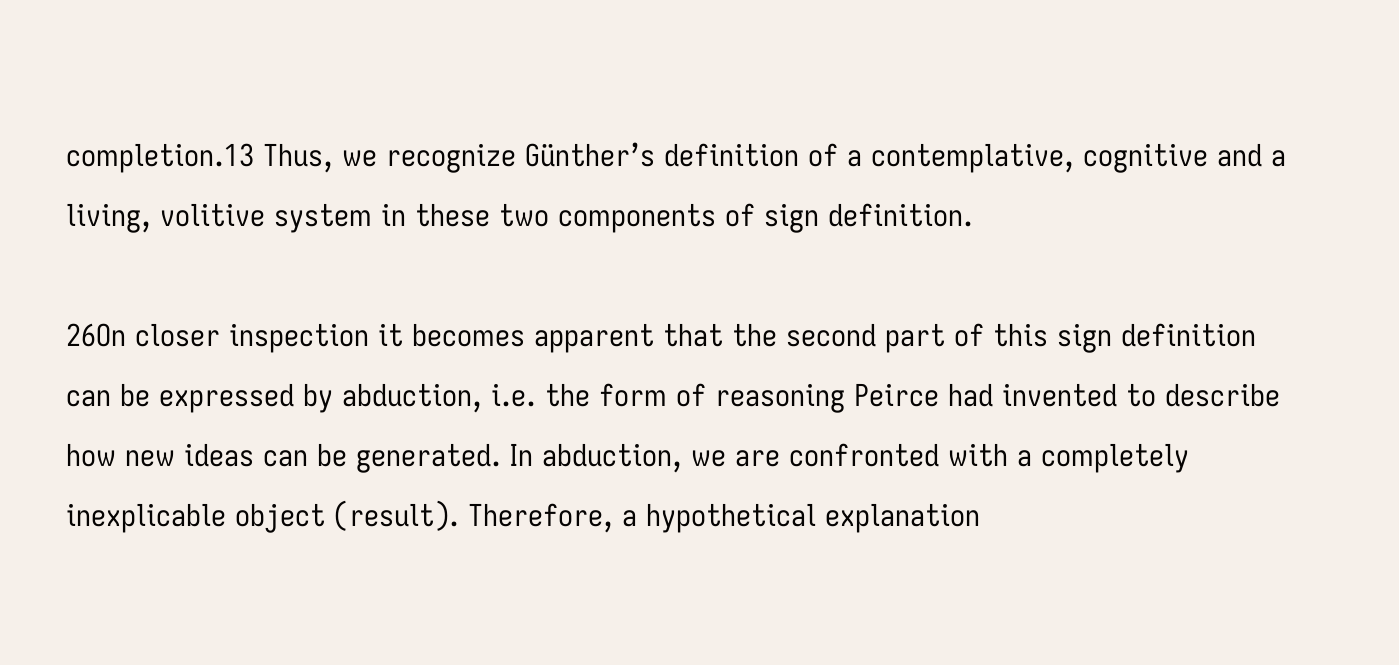completion.13 Thus, we recognize Günther’s definition of a contemplative, cognitive and a living, volitive system in these two components of sign definition.

26On closer inspection it becomes apparent that the second part of this sign definition can be expressed by abduction, i.e. the form of reasoning Peirce had invented to describe how new ideas can be generated. In abduction, we are confronted with a completely inexplicable object (result). Therefore, a hypothetical explanation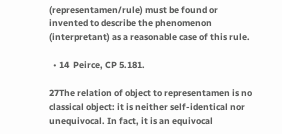(representamen/rule) must be found or invented to describe the phenomenon (interpretant) as a reasonable case of this rule.

  • 14  Peirce, CP 5.181.

27The relation of object to representamen is no classical object: it is neither self-identical nor unequivocal. In fact, it is an equivocal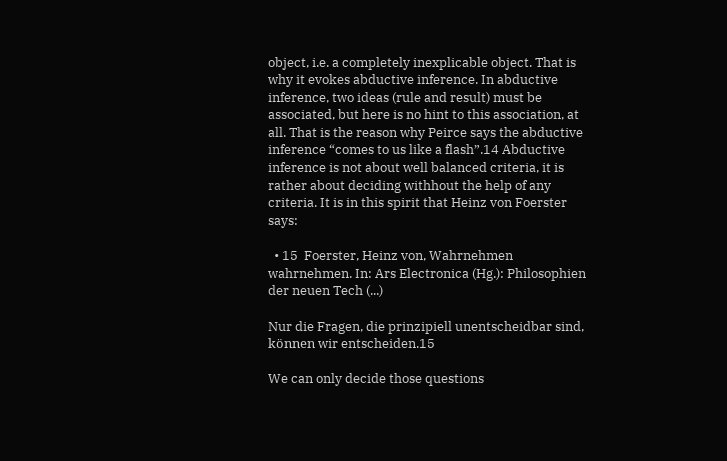object, i.e. a completely inexplicable object. That is why it evokes abductive inference. In abductive inference, two ideas (rule and result) must be associated, but here is no hint to this association, at all. That is the reason why Peirce says the abductive inference “comes to us like a flash”.14 Abductive inference is not about well balanced criteria, it is rather about deciding withhout the help of any criteria. It is in this spirit that Heinz von Foerster says:

  • 15  Foerster, Heinz von, Wahrnehmen wahrnehmen. In: Ars Electronica (Hg.): Philosophien der neuen Tech (...)

Nur die Fragen, die prinzipiell unentscheidbar sind, können wir entscheiden.15

We can only decide those questions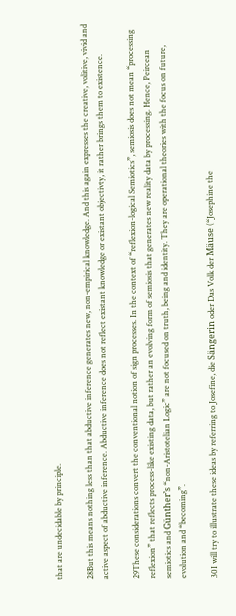that are undecidable by principle.

28But this means nothing less than that abductive inference generates new, non-empirical knowledge. And this again expresses the creative, volitive, vivid and active aspect of abductive inference. Abductive inference does not reflect existant knowledge or existant objectivty, it rather brings them to existence.

29These considerations convert the conventional notion of sign processes. In the context of “reflexion-logical Semiotics”, semiosis does not mean “processing reflexion” that reflects process-like existing data, but rather an evolving form of semiosis that generates new reality data by processing. Hence, Peircean semiotics and Günther’s “non-Aristotelian Logic” are not focused on truth, being and identity. They are operational theories with the focus on future, evolution and “becoming”.

30I will try to illustrate these ideas by referring to Josefine, die Sängerin oder Das Volk der Mäuse (“Josephine the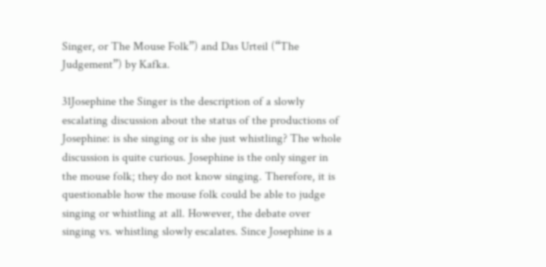Singer, or The Mouse Folk”) and Das Urteil (“The Judgement”) by Kafka.

31Josephine the Singer is the description of a slowly escalating discussion about the status of the productions of Josephine: is she singing or is she just whistling? The whole discussion is quite curious. Josephine is the only singer in the mouse folk; they do not know singing. Therefore, it is questionable how the mouse folk could be able to judge singing or whistling at all. However, the debate over singing vs. whistling slowly escalates. Since Josephine is a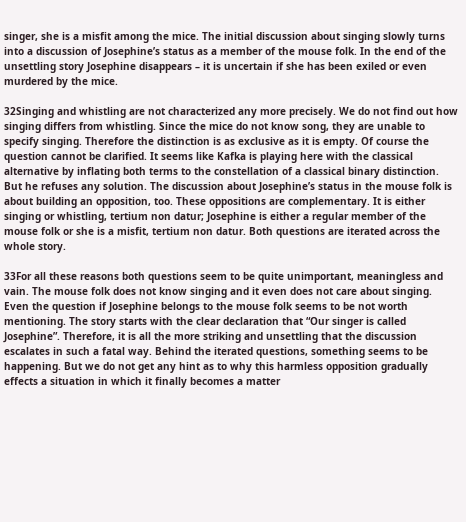singer, she is a misfit among the mice. The initial discussion about singing slowly turns into a discussion of Josephine’s status as a member of the mouse folk. In the end of the unsettling story Josephine disappears – it is uncertain if she has been exiled or even murdered by the mice.

32Singing and whistling are not characterized any more precisely. We do not find out how singing differs from whistling. Since the mice do not know song, they are unable to specify singing. Therefore the distinction is as exclusive as it is empty. Of course the question cannot be clarified. It seems like Kafka is playing here with the classical alternative by inflating both terms to the constellation of a classical binary distinction. But he refuses any solution. The discussion about Josephine’s status in the mouse folk is about building an opposition, too. These oppositions are complementary. It is either singing or whistling, tertium non datur; Josephine is either a regular member of the mouse folk or she is a misfit, tertium non datur. Both questions are iterated across the whole story.

33For all these reasons both questions seem to be quite unimportant, meaningless and vain. The mouse folk does not know singing and it even does not care about singing. Even the question if Josephine belongs to the mouse folk seems to be not worth mentioning. The story starts with the clear declaration that “Our singer is called Josephine”. Therefore, it is all the more striking and unsettling that the discussion escalates in such a fatal way. Behind the iterated questions, something seems to be happening. But we do not get any hint as to why this harmless opposition gradually effects a situation in which it finally becomes a matter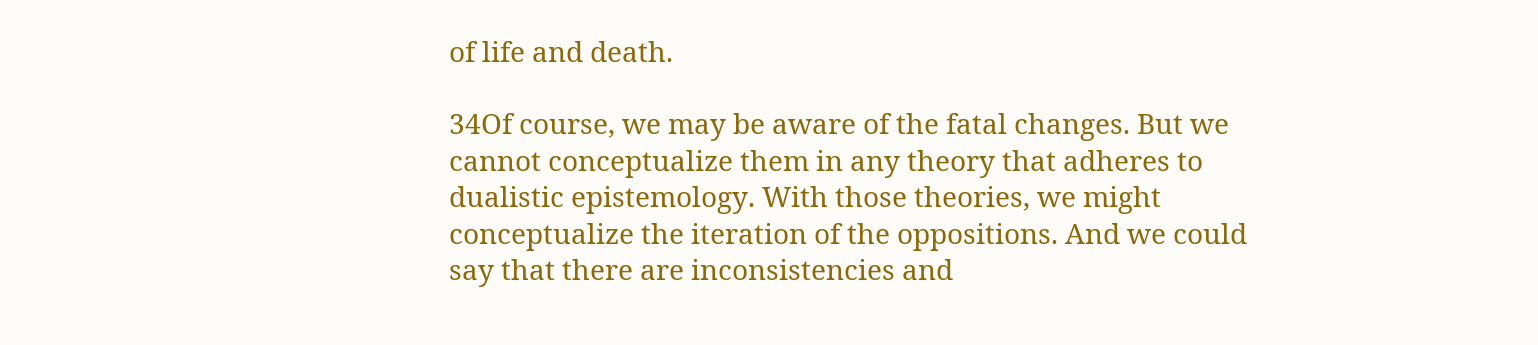of life and death.

34Of course, we may be aware of the fatal changes. But we cannot conceptualize them in any theory that adheres to dualistic epistemology. With those theories, we might conceptualize the iteration of the oppositions. And we could say that there are inconsistencies and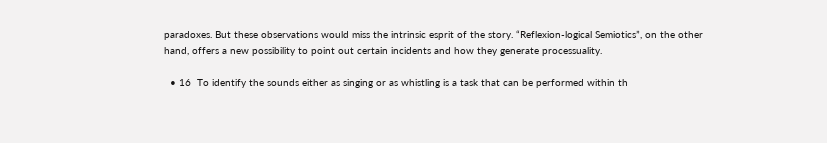paradoxes. But these observations would miss the intrinsic esprit of the story. “Reflexion-logical Semiotics”, on the other hand, offers a new possibility to point out certain incidents and how they generate processuality.

  • 16  To identify the sounds either as singing or as whistling is a task that can be performed within th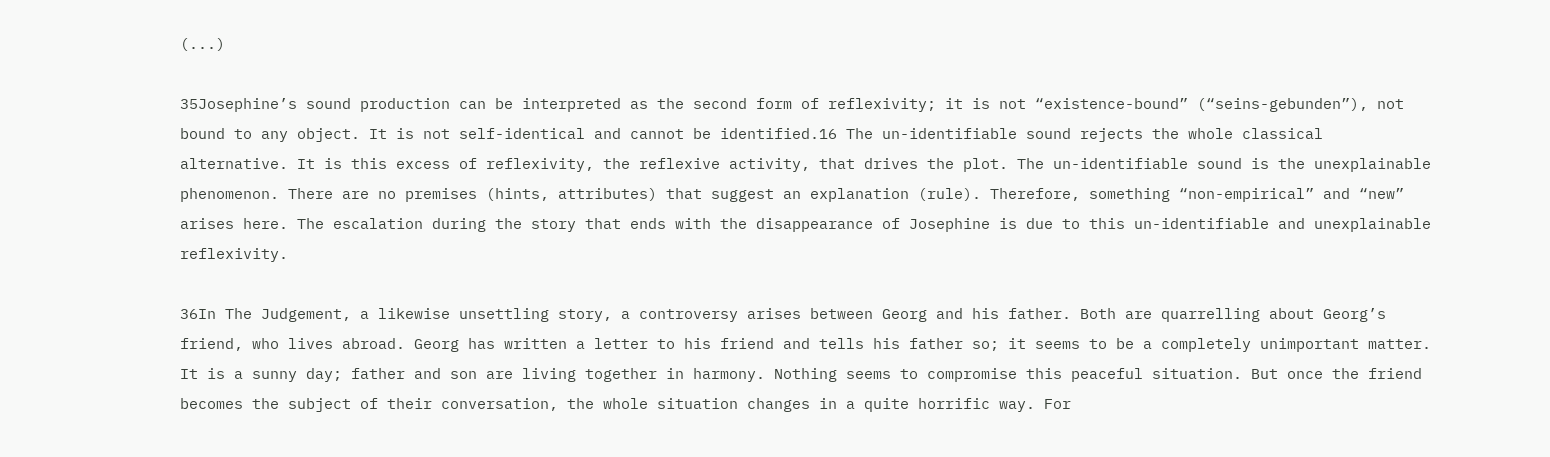(...)

35Josephine’s sound production can be interpreted as the second form of reflexivity; it is not “existence-bound” (“seins-gebunden”), not bound to any object. It is not self-identical and cannot be identified.16 The un-identifiable sound rejects the whole classical alternative. It is this excess of reflexivity, the reflexive activity, that drives the plot. The un-identifiable sound is the unexplainable phenomenon. There are no premises (hints, attributes) that suggest an explanation (rule). Therefore, something “non-empirical” and “new” arises here. The escalation during the story that ends with the disappearance of Josephine is due to this un-identifiable and unexplainable reflexivity.

36In The Judgement, a likewise unsettling story, a controversy arises between Georg and his father. Both are quarrelling about Georg’s friend, who lives abroad. Georg has written a letter to his friend and tells his father so; it seems to be a completely unimportant matter. It is a sunny day; father and son are living together in harmony. Nothing seems to compromise this peaceful situation. But once the friend becomes the subject of their conversation, the whole situation changes in a quite horrific way. For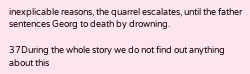inexplicable reasons, the quarrel escalates, until the father sentences Georg to death by drowning.

37During the whole story we do not find out anything about this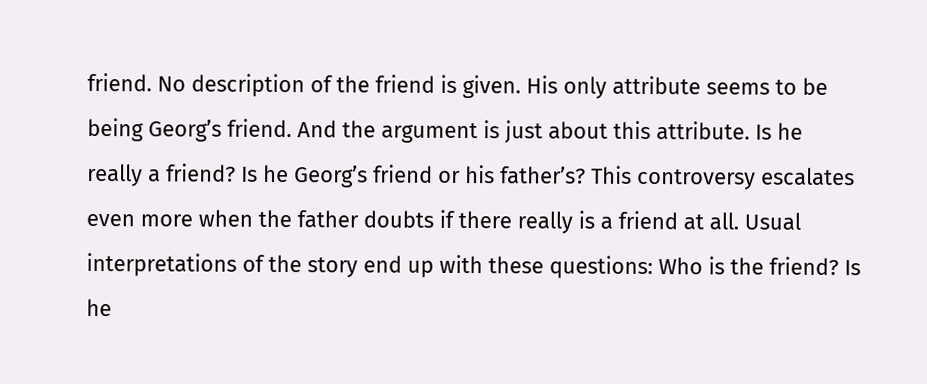friend. No description of the friend is given. His only attribute seems to be being Georg’s friend. And the argument is just about this attribute. Is he really a friend? Is he Georg’s friend or his father’s? This controversy escalates even more when the father doubts if there really is a friend at all. Usual interpretations of the story end up with these questions: Who is the friend? Is he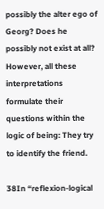possibly the alter ego of Georg? Does he possibly not exist at all? However, all these interpretations formulate their questions within the logic of being: They try to identify the friend.

38In “reflexion-logical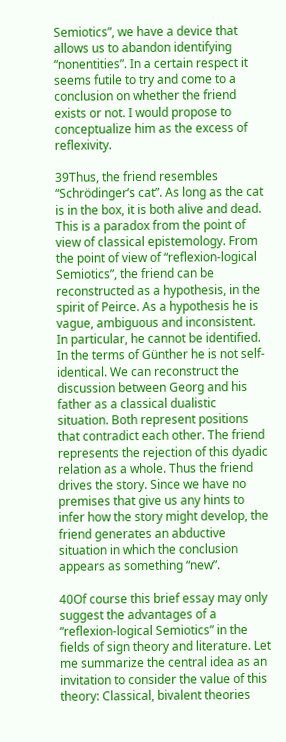Semiotics”, we have a device that allows us to abandon identifying “nonentities”. In a certain respect it seems futile to try and come to a conclusion on whether the friend exists or not. I would propose to conceptualize him as the excess of reflexivity.

39Thus, the friend resembles “Schrödinger’s cat”. As long as the cat is in the box, it is both alive and dead. This is a paradox from the point of view of classical epistemology. From the point of view of “reflexion-logical Semiotics”, the friend can be reconstructed as a hypothesis, in the spirit of Peirce. As a hypothesis he is vague, ambiguous and inconsistent. In particular, he cannot be identified. In the terms of Günther he is not self-identical. We can reconstruct the discussion between Georg and his father as a classical dualistic situation. Both represent positions that contradict each other. The friend represents the rejection of this dyadic relation as a whole. Thus the friend drives the story. Since we have no premises that give us any hints to infer how the story might develop, the friend generates an abductive situation in which the conclusion appears as something “new”.

40Of course this brief essay may only suggest the advantages of a “reflexion-logical Semiotics” in the fields of sign theory and literature. Let me summarize the central idea as an invitation to consider the value of this theory: Classical, bivalent theories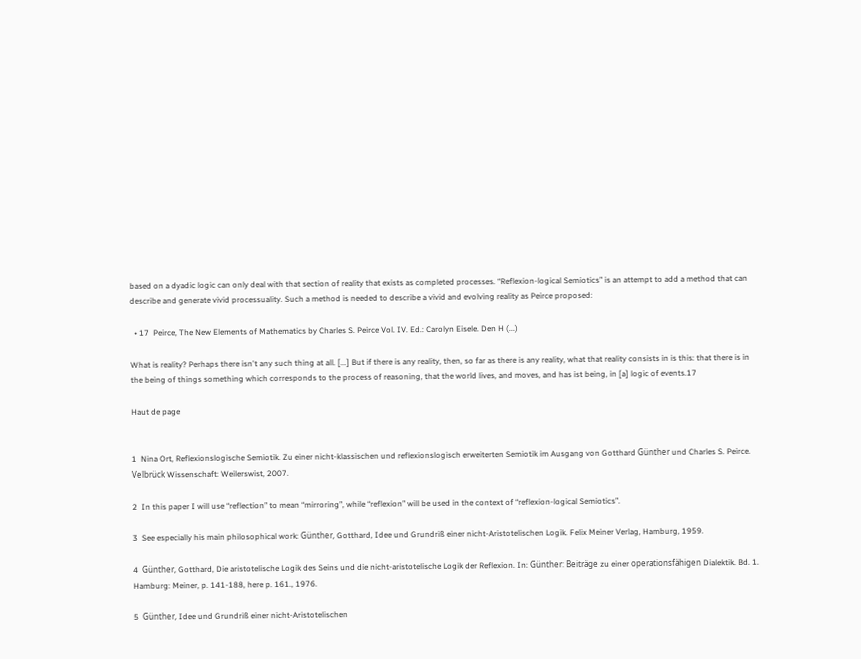based on a dyadic logic can only deal with that section of reality that exists as completed processes. “Reflexion-logical Semiotics” is an attempt to add a method that can describe and generate vivid processuality. Such a method is needed to describe a vivid and evolving reality as Peirce proposed:

  • 17  Peirce, The New Elements of Mathematics by Charles S. Peirce Vol. IV. Ed.: Carolyn Eisele. Den H (...)

What is reality? Perhaps there isn't any such thing at all. [...] But if there is any reality, then, so far as there is any reality, what that reality consists in is this: that there is in the being of things something which corresponds to the process of reasoning, that the world lives, and moves, and has ist being, in [a] logic of events.17

Haut de page


1  Nina Ort, Reflexionslogische Semiotik. Zu einer nicht-klassischen und reflexionslogisch erweiterten Semiotik im Ausgang von Gotthard Günther und Charles S. Peirce. Velbrück Wissenschaft: Weilerswist, 2007.

2  In this paper I will use “reflection” to mean “mirroring”, while “reflexion” will be used in the context of “reflexion-logical Semiotics”.

3  See especially his main philosophical work: Günther, Gotthard, Idee und Grundriß einer nicht-Aristotelischen Logik. Felix Meiner Verlag, Hamburg, 1959.

4  Günther, Gotthard, Die aristotelische Logik des Seins und die nicht-aristotelische Logik der Reflexion. In: Günther: Beiträge zu einer operationsfähigen Dialektik. Bd. 1. Hamburg: Meiner, p. 141-188, here p. 161., 1976.

5  Günther, Idee und Grundriß einer nicht-Aristotelischen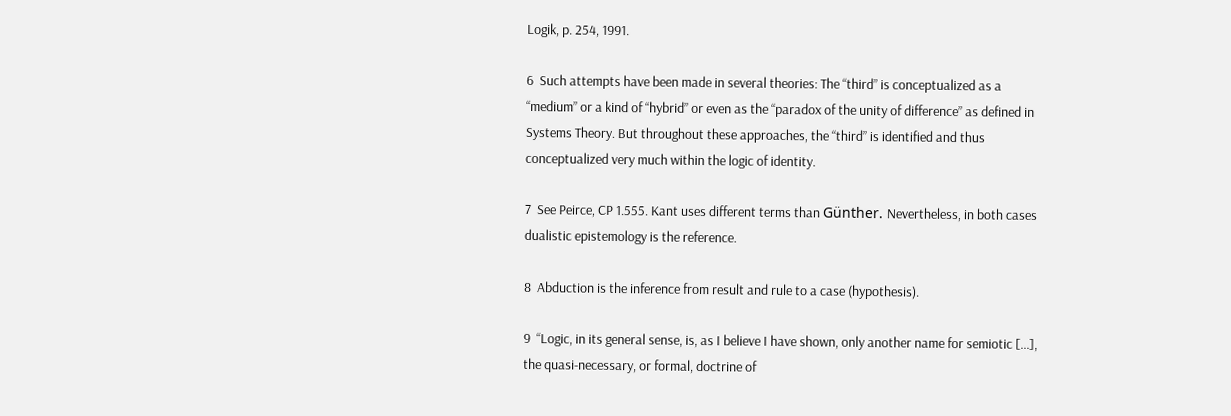Logik, p. 254, 1991.

6  Such attempts have been made in several theories: The “third” is conceptualized as a “medium” or a kind of “hybrid” or even as the “paradox of the unity of difference” as defined in Systems Theory. But throughout these approaches, the “third” is identified and thus conceptualized very much within the logic of identity.

7  See Peirce, CP 1.555. Kant uses different terms than Günther. Nevertheless, in both cases dualistic epistemology is the reference.

8  Abduction is the inference from result and rule to a case (hypothesis).

9  “Logic, in its general sense, is, as I believe I have shown, only another name for semiotic [...], the quasi-necessary, or formal, doctrine of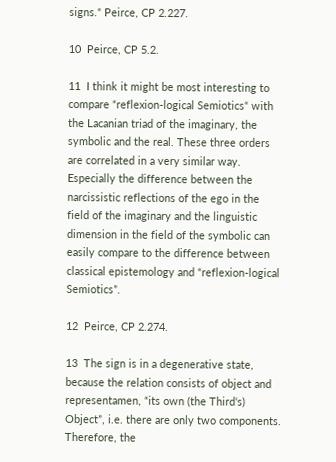signs.“ Peirce, CP 2.227.

10  Peirce, CP 5.2.

11  I think it might be most interesting to compare “reflexion-logical Semiotics“ with the Lacanian triad of the imaginary, the symbolic and the real. These three orders are correlated in a very similar way. Especially the difference between the narcissistic reflections of the ego in the field of the imaginary and the linguistic dimension in the field of the symbolic can easily compare to the difference between classical epistemology and “reflexion-logical Semiotics”.

12  Peirce, CP 2.274.

13  The sign is in a degenerative state, because the relation consists of object and representamen, “its own (the Third‘s) Object”, i.e. there are only two components. Therefore, the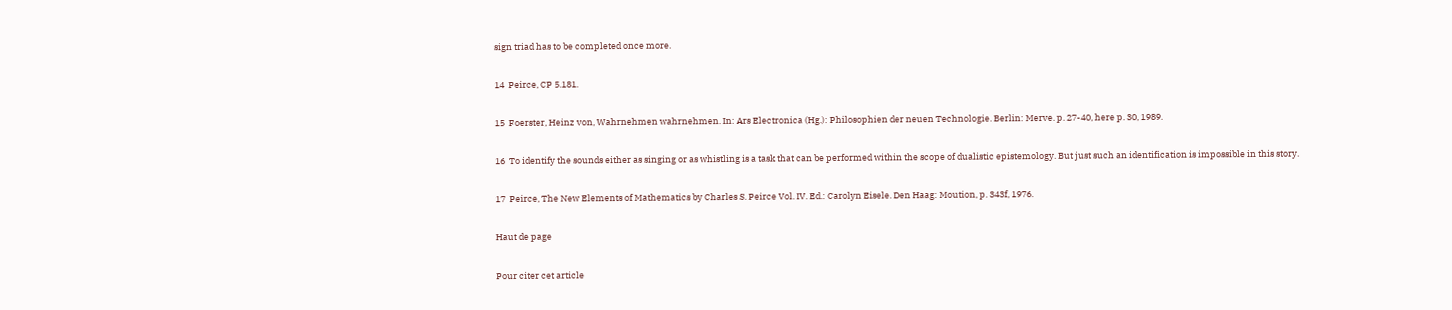sign triad has to be completed once more.

14  Peirce, CP 5.181.

15  Foerster, Heinz von, Wahrnehmen wahrnehmen. In: Ars Electronica (Hg.): Philosophien der neuen Technologie. Berlin: Merve. p. 27-40, here p. 30, 1989.

16  To identify the sounds either as singing or as whistling is a task that can be performed within the scope of dualistic epistemology. But just such an identification is impossible in this story.

17  Peirce, The New Elements of Mathematics by Charles S. Peirce Vol. IV. Ed.: Carolyn Eisele. Den Haag: Moution, p. 343f, 1976.

Haut de page

Pour citer cet article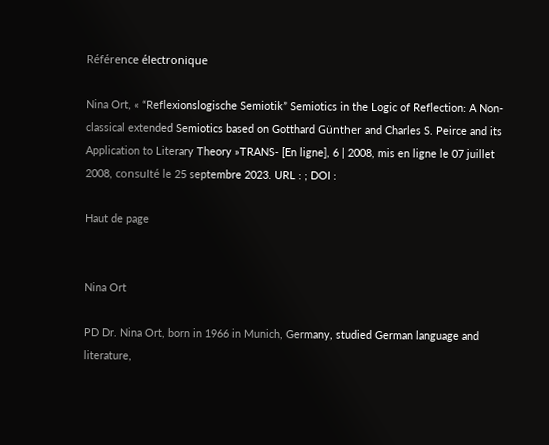Référence électronique

Nina Ort, « “Reflexionslogische Semiotik” Semiotics in the Logic of Reflection: A Non- classical extended Semiotics based on Gotthard Günther and Charles S. Peirce and its Application to Literary Theory »TRANS- [En ligne], 6 | 2008, mis en ligne le 07 juillet 2008, consulté le 25 septembre 2023. URL : ; DOI :

Haut de page


Nina Ort

PD Dr. Nina Ort, born in 1966 in Munich, Germany, studied German language and literature,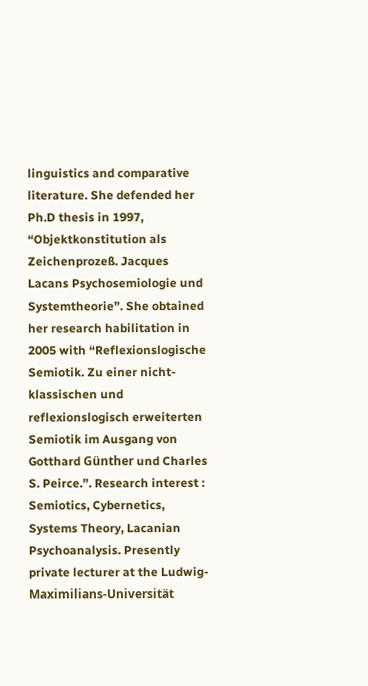linguistics and comparative literature. She defended her Ph.D thesis in 1997, “Objektkonstitution als Zeichenprozeß. Jacques Lacans Psychosemiologie und Systemtheorie”. She obtained her research habilitation in 2005 with “Reflexionslogische Semiotik. Zu einer nicht-klassischen und reflexionslogisch erweiterten Semiotik im Ausgang von Gotthard Günther und Charles S. Peirce.”. Research interest : Semiotics, Cybernetics, Systems Theory, Lacanian Psychoanalysis. Presently private lecturer at the Ludwig-Maximilians-Universität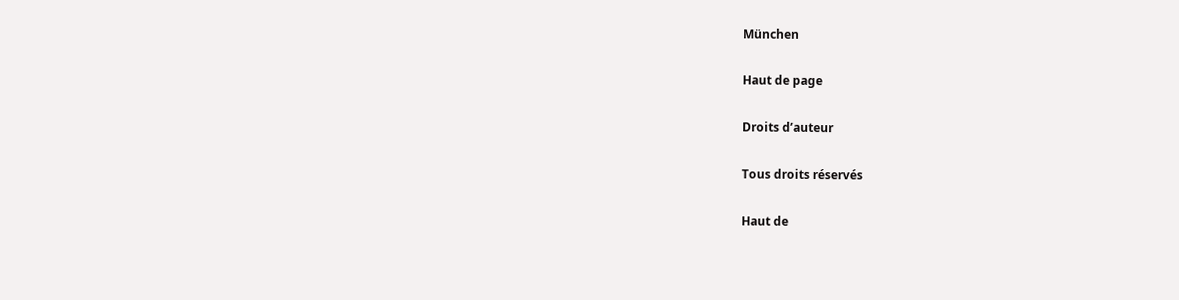München

Haut de page

Droits d’auteur

Tous droits réservés

Haut de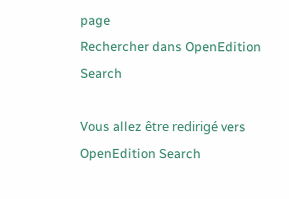page
Rechercher dans OpenEdition Search

Vous allez être redirigé vers OpenEdition Search